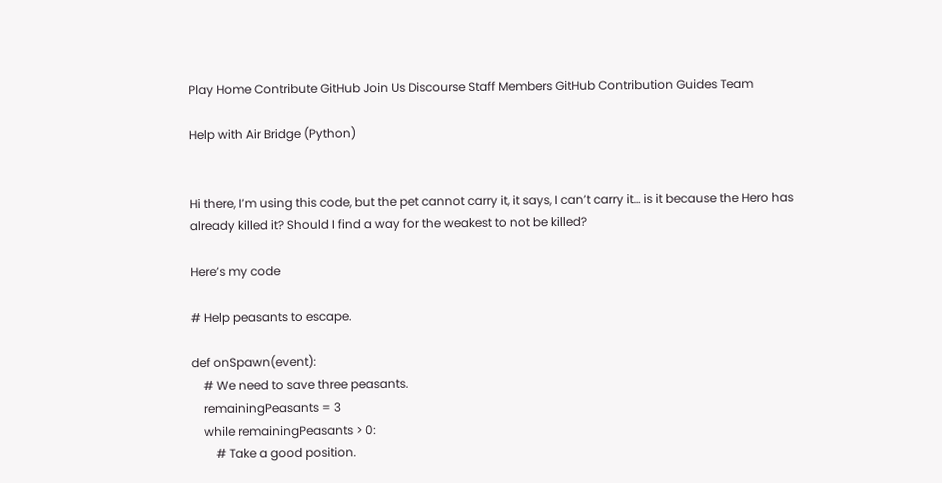Play Home Contribute GitHub Join Us Discourse Staff Members GitHub Contribution Guides Team

Help with Air Bridge (Python)


Hi there, I’m using this code, but the pet cannot carry it, it says, I can’t carry it… is it because the Hero has already killed it? Should I find a way for the weakest to not be killed?

Here’s my code

# Help peasants to escape.

def onSpawn(event):
    # We need to save three peasants.
    remainingPeasants = 3
    while remainingPeasants > 0:
        # Take a good position.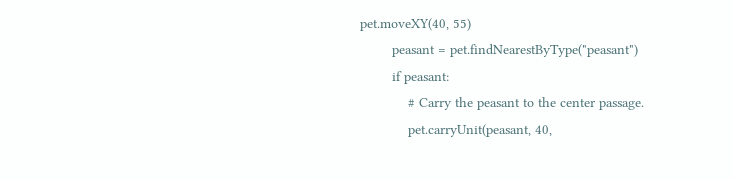pet.moveXY(40, 55)
        peasant = pet.findNearestByType("peasant")
        if peasant:
            # Carry the peasant to the center passage.
            pet.carryUnit(peasant, 40,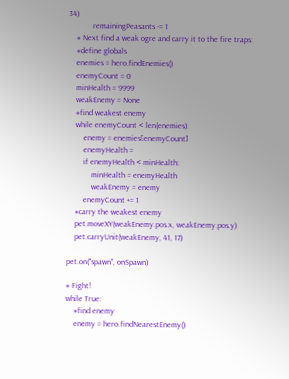34)
            remainingPeasants -= 1
    # Next find a weak ogre and carry it to the fire traps:
    #define globals
    enemies = hero.findEnemies()
    enemyCount = 0
    minHealth = 9999
    weakEnemy = None
    #find weakest enemy
    while enemyCount < len(enemies):
        enemy = enemies[enemyCount]
        enemyHealth =
        if enemyHealth < minHealth:
            minHealth = enemyHealth
            weakEnemy = enemy
        enemyCount += 1
    #carry the weakest enemy
    pet.moveXY(weakEnemy.pos.x, weakEnemy.pos.y)
    pet.carryUnit(weakEnemy, 41, 17)

pet.on("spawn", onSpawn)

# Fight!
while True:
    #find enemy
    enemy = hero.findNearestEnemy()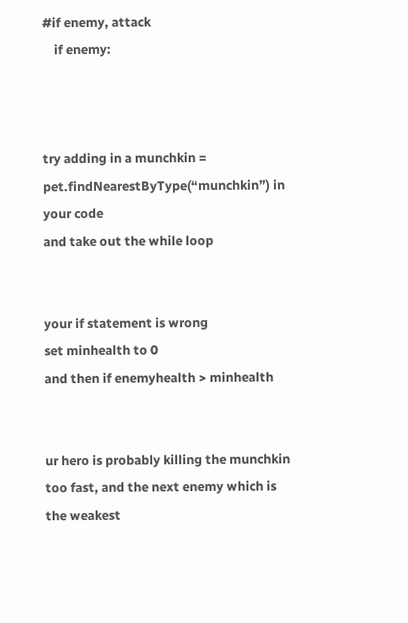#if enemy, attack
    if enemy:



try adding in a munchkin = pet.findNearestByType(“munchkin”) in your code
and take out the while loop


your if statement is wrong
set minhealth to 0
and then if enemyhealth > minhealth


ur hero is probably killing the munchkin too fast, and the next enemy which is the weakest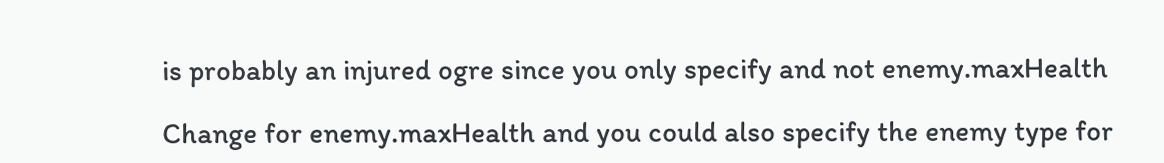is probably an injured ogre since you only specify and not enemy.maxHealth

Change for enemy.maxHealth and you could also specify the enemy type for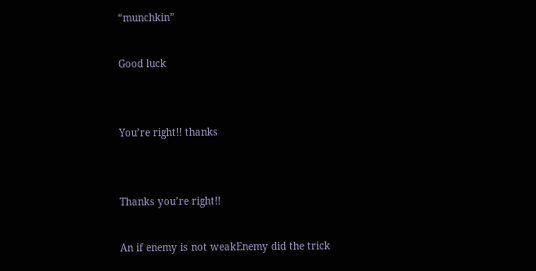“munchkin”

Good luck


You’re right!! thanks


Thanks you’re right!!

An if enemy is not weakEnemy did the trick